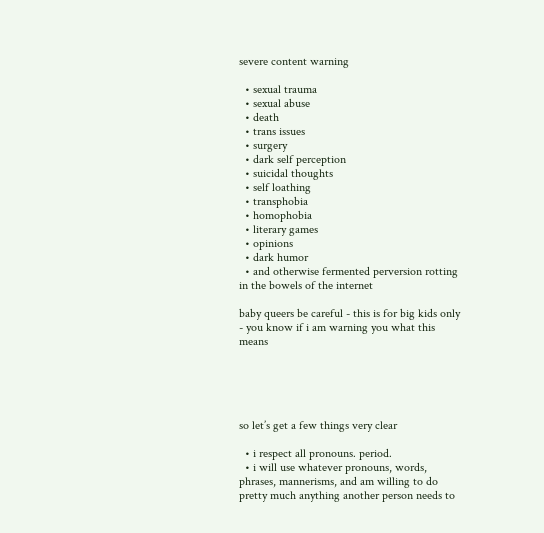severe content warning

  • sexual trauma
  • sexual abuse
  • death
  • trans issues
  • surgery
  • dark self perception
  • suicidal thoughts
  • self loathing
  • transphobia
  • homophobia
  • literary games
  • opinions
  • dark humor
  • and otherwise fermented perversion rotting in the bowels of the internet

baby queers be careful - this is for big kids only - you know if i am warning you what this means





so let’s get a few things very clear

  • i respect all pronouns. period.
  • i will use whatever pronouns, words, phrases, mannerisms, and am willing to do pretty much anything another person needs to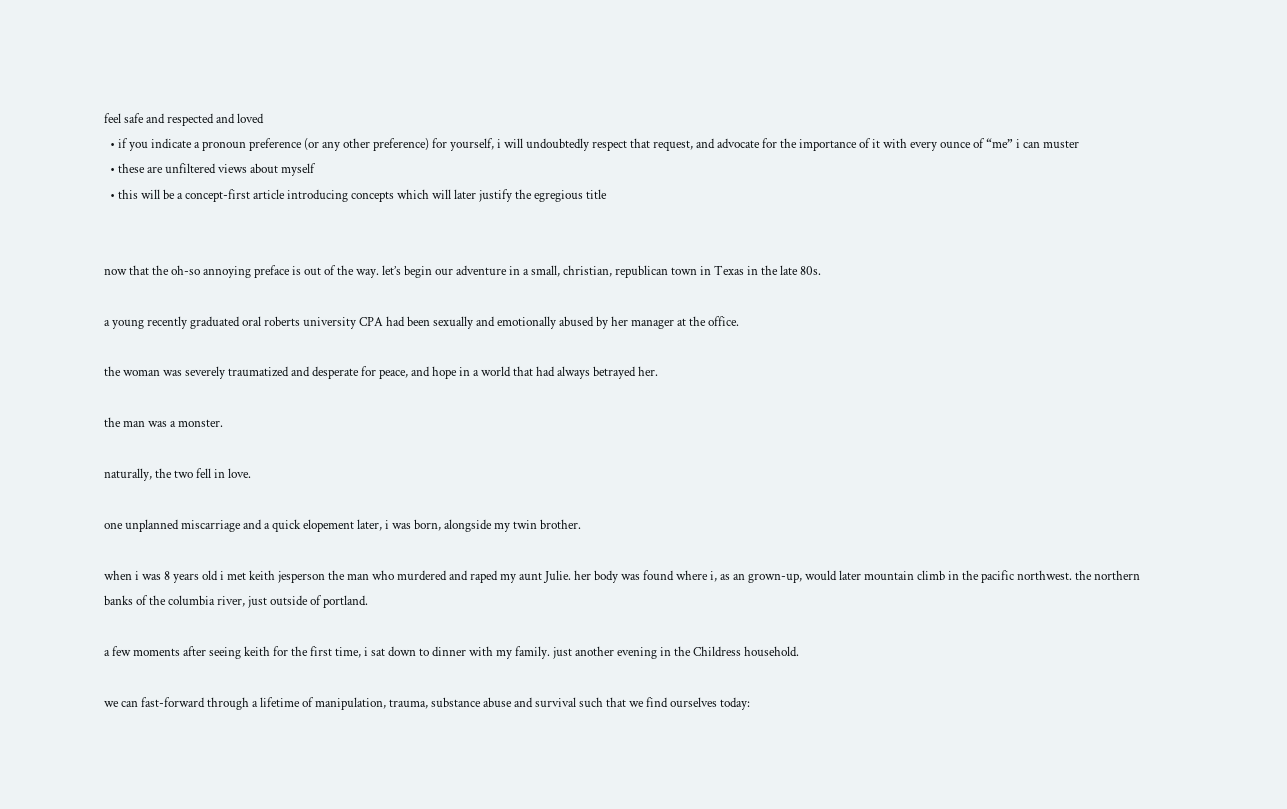feel safe and respected and loved
  • if you indicate a pronoun preference (or any other preference) for yourself, i will undoubtedly respect that request, and advocate for the importance of it with every ounce of “me” i can muster
  • these are unfiltered views about myself
  • this will be a concept-first article introducing concepts which will later justify the egregious title


now that the oh-so annoying preface is out of the way. let’s begin our adventure in a small, christian, republican town in Texas in the late 80s.

a young recently graduated oral roberts university CPA had been sexually and emotionally abused by her manager at the office.

the woman was severely traumatized and desperate for peace, and hope in a world that had always betrayed her.

the man was a monster.

naturally, the two fell in love.

one unplanned miscarriage and a quick elopement later, i was born, alongside my twin brother.

when i was 8 years old i met keith jesperson the man who murdered and raped my aunt Julie. her body was found where i, as an grown-up, would later mountain climb in the pacific northwest. the northern banks of the columbia river, just outside of portland.

a few moments after seeing keith for the first time, i sat down to dinner with my family. just another evening in the Childress household.

we can fast-forward through a lifetime of manipulation, trauma, substance abuse and survival such that we find ourselves today: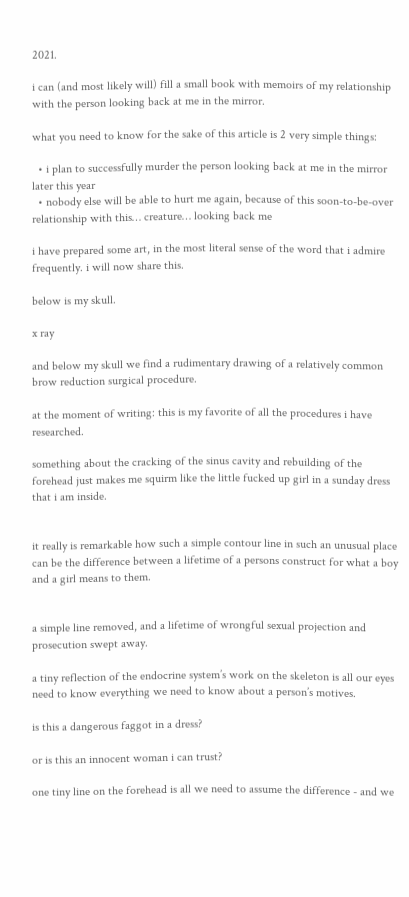2021.

i can (and most likely will) fill a small book with memoirs of my relationship with the person looking back at me in the mirror.

what you need to know for the sake of this article is 2 very simple things:

  • i plan to successfully murder the person looking back at me in the mirror later this year
  • nobody else will be able to hurt me again, because of this soon-to-be-over relationship with this… creature… looking back me

i have prepared some art, in the most literal sense of the word that i admire frequently. i will now share this.

below is my skull.

x ray

and below my skull we find a rudimentary drawing of a relatively common brow reduction surgical procedure.

at the moment of writing: this is my favorite of all the procedures i have researched.

something about the cracking of the sinus cavity and rebuilding of the forehead just makes me squirm like the little fucked up girl in a sunday dress that i am inside.


it really is remarkable how such a simple contour line in such an unusual place can be the difference between a lifetime of a persons construct for what a boy and a girl means to them.


a simple line removed, and a lifetime of wrongful sexual projection and prosecution swept away.

a tiny reflection of the endocrine system’s work on the skeleton is all our eyes need to know everything we need to know about a person’s motives.

is this a dangerous faggot in a dress?

or is this an innocent woman i can trust?

one tiny line on the forehead is all we need to assume the difference - and we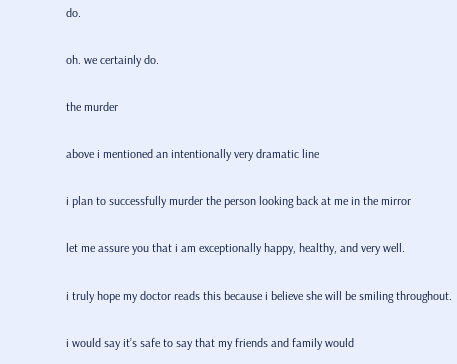do.

oh. we certainly do.

the murder

above i mentioned an intentionally very dramatic line

i plan to successfully murder the person looking back at me in the mirror

let me assure you that i am exceptionally happy, healthy, and very well.

i truly hope my doctor reads this because i believe she will be smiling throughout.

i would say it’s safe to say that my friends and family would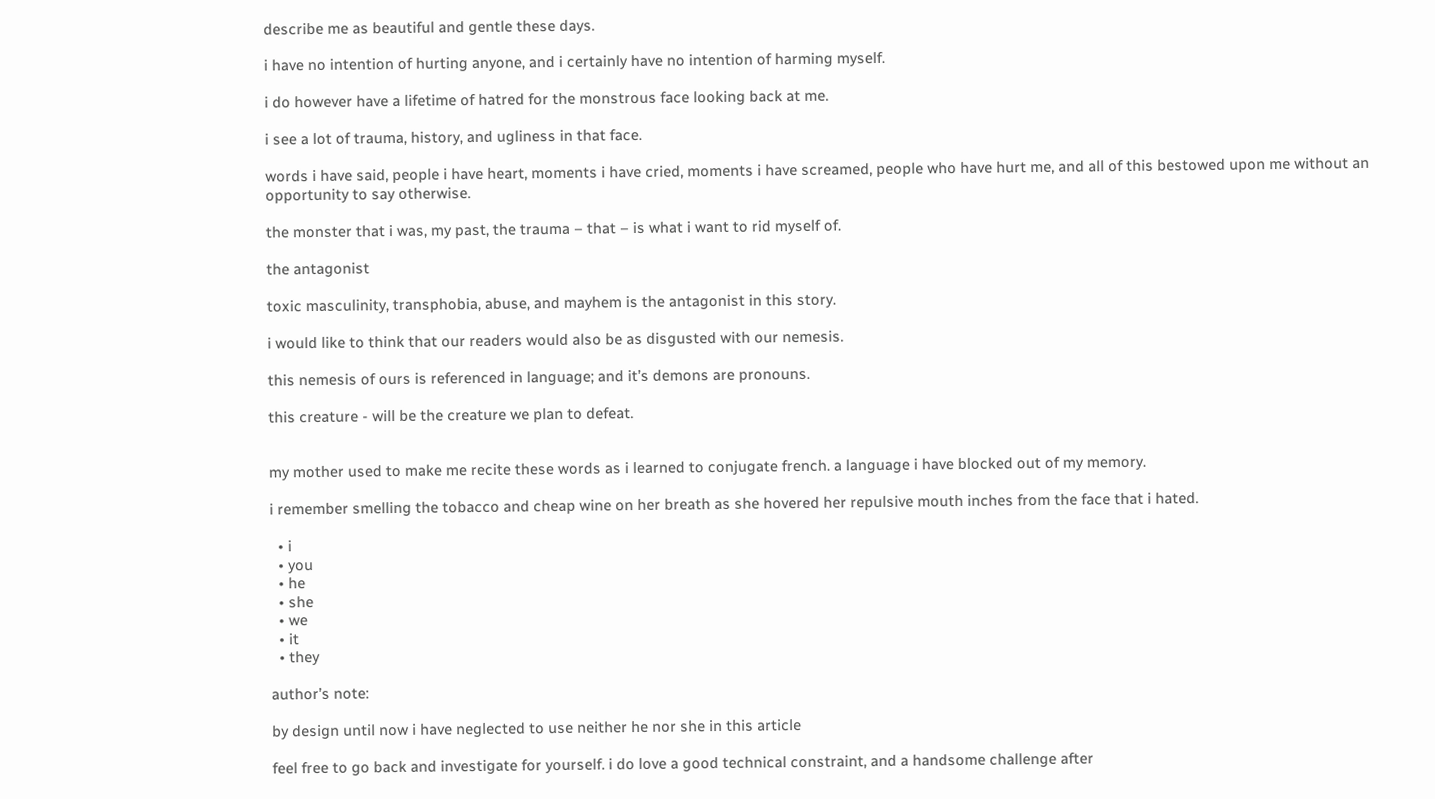describe me as beautiful and gentle these days.

i have no intention of hurting anyone, and i certainly have no intention of harming myself.

i do however have a lifetime of hatred for the monstrous face looking back at me.

i see a lot of trauma, history, and ugliness in that face.

words i have said, people i have heart, moments i have cried, moments i have screamed, people who have hurt me, and all of this bestowed upon me without an opportunity to say otherwise.

the monster that i was, my past, the trauma – that – is what i want to rid myself of.

the antagonist

toxic masculinity, transphobia, abuse, and mayhem is the antagonist in this story.

i would like to think that our readers would also be as disgusted with our nemesis.

this nemesis of ours is referenced in language; and it’s demons are pronouns.

this creature - will be the creature we plan to defeat.


my mother used to make me recite these words as i learned to conjugate french. a language i have blocked out of my memory.

i remember smelling the tobacco and cheap wine on her breath as she hovered her repulsive mouth inches from the face that i hated.

  • i
  • you
  • he
  • she
  • we
  • it
  • they

author’s note:

by design until now i have neglected to use neither he nor she in this article

feel free to go back and investigate for yourself. i do love a good technical constraint, and a handsome challenge after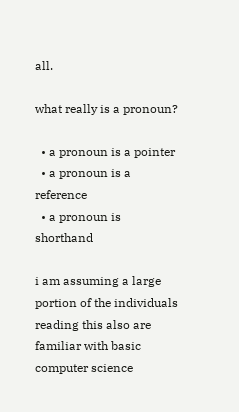all.

what really is a pronoun?

  • a pronoun is a pointer
  • a pronoun is a reference
  • a pronoun is shorthand

i am assuming a large portion of the individuals reading this also are familiar with basic computer science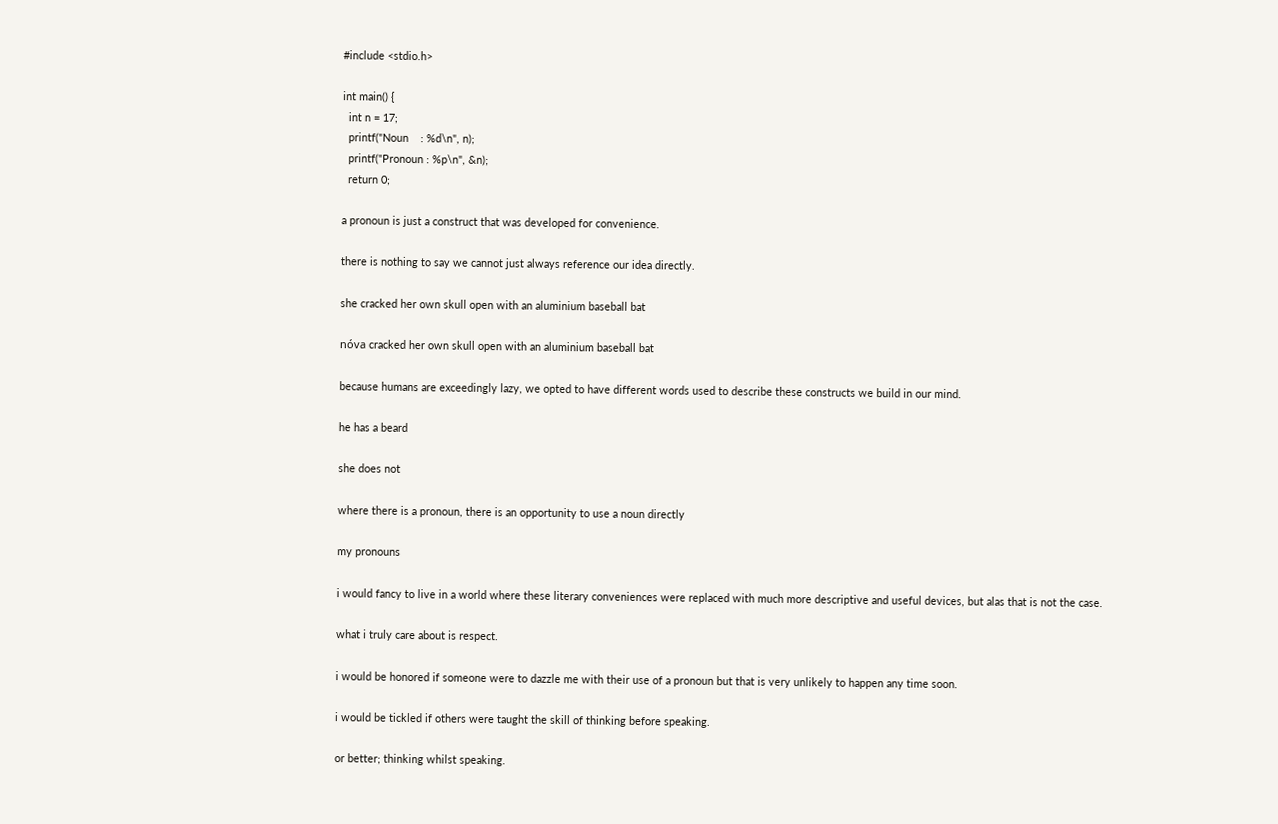#include <stdio.h>

int main() {
  int n = 17;
  printf("Noun    : %d\n", n);
  printf("Pronoun : %p\n", &n);
  return 0;

a pronoun is just a construct that was developed for convenience.

there is nothing to say we cannot just always reference our idea directly.

she cracked her own skull open with an aluminium baseball bat

nóva cracked her own skull open with an aluminium baseball bat

because humans are exceedingly lazy, we opted to have different words used to describe these constructs we build in our mind.

he has a beard

she does not

where there is a pronoun, there is an opportunity to use a noun directly

my pronouns

i would fancy to live in a world where these literary conveniences were replaced with much more descriptive and useful devices, but alas that is not the case.

what i truly care about is respect.

i would be honored if someone were to dazzle me with their use of a pronoun but that is very unlikely to happen any time soon.

i would be tickled if others were taught the skill of thinking before speaking.

or better; thinking whilst speaking.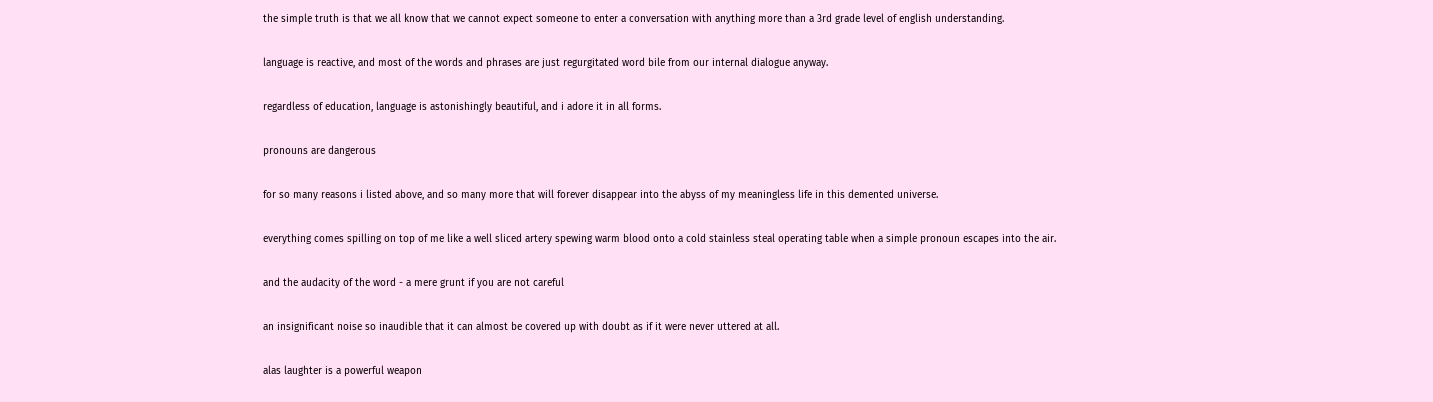the simple truth is that we all know that we cannot expect someone to enter a conversation with anything more than a 3rd grade level of english understanding.

language is reactive, and most of the words and phrases are just regurgitated word bile from our internal dialogue anyway.

regardless of education, language is astonishingly beautiful, and i adore it in all forms.

pronouns are dangerous

for so many reasons i listed above, and so many more that will forever disappear into the abyss of my meaningless life in this demented universe.

everything comes spilling on top of me like a well sliced artery spewing warm blood onto a cold stainless steal operating table when a simple pronoun escapes into the air.

and the audacity of the word - a mere grunt if you are not careful

an insignificant noise so inaudible that it can almost be covered up with doubt as if it were never uttered at all.

alas laughter is a powerful weapon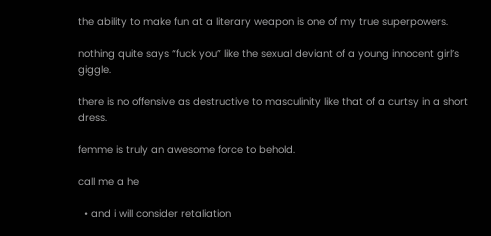the ability to make fun at a literary weapon is one of my true superpowers.

nothing quite says “fuck you” like the sexual deviant of a young innocent girl’s giggle.

there is no offensive as destructive to masculinity like that of a curtsy in a short dress.

femme is truly an awesome force to behold.

call me a he

  • and i will consider retaliation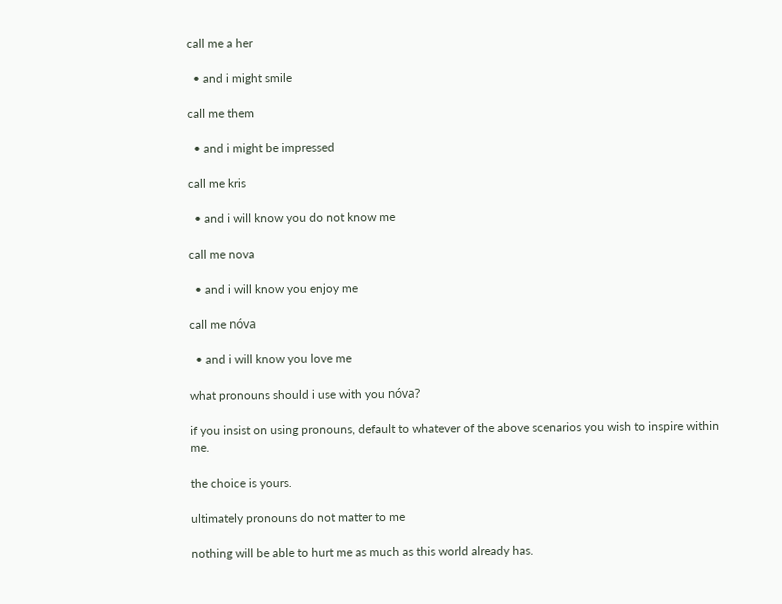call me a her

  • and i might smile

call me them

  • and i might be impressed

call me kris

  • and i will know you do not know me

call me nova

  • and i will know you enjoy me

call me nóva

  • and i will know you love me

what pronouns should i use with you nóva?

if you insist on using pronouns, default to whatever of the above scenarios you wish to inspire within me.

the choice is yours.

ultimately pronouns do not matter to me

nothing will be able to hurt me as much as this world already has.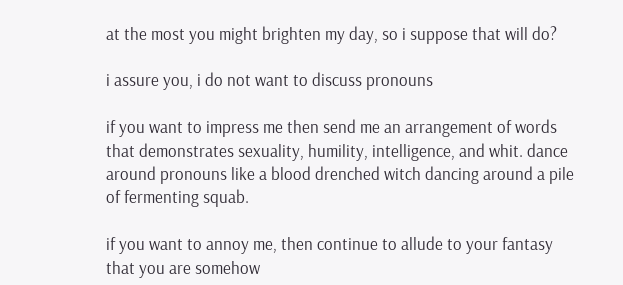at the most you might brighten my day, so i suppose that will do?

i assure you, i do not want to discuss pronouns

if you want to impress me then send me an arrangement of words that demonstrates sexuality, humility, intelligence, and whit. dance around pronouns like a blood drenched witch dancing around a pile of fermenting squab.

if you want to annoy me, then continue to allude to your fantasy that you are somehow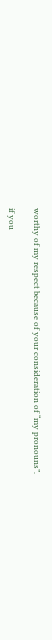worthy of my respect because of your consideration of “my pronouns”.

if you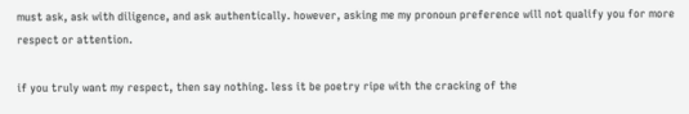must ask, ask with diligence, and ask authentically. however, asking me my pronoun preference will not qualify you for more respect or attention.

if you truly want my respect, then say nothing. less it be poetry ripe with the cracking of the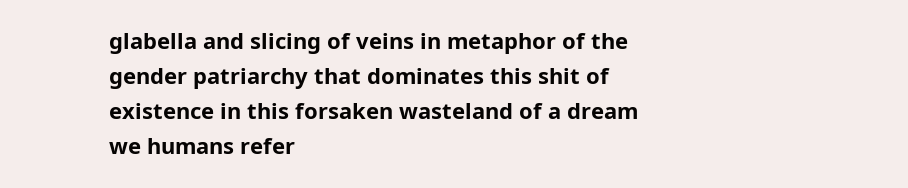glabella and slicing of veins in metaphor of the gender patriarchy that dominates this shit of existence in this forsaken wasteland of a dream we humans refer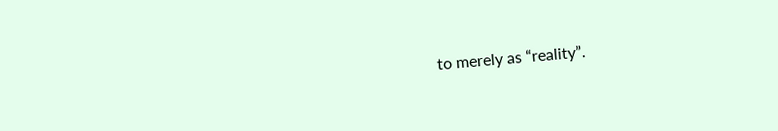to merely as “reality”.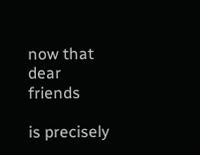now that dear friends

is precisely